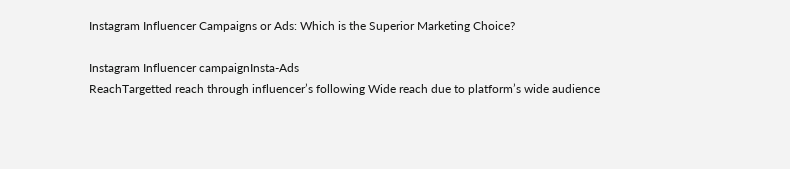Instagram Influencer Campaigns or Ads: Which is the Superior Marketing Choice?

Instagram Influencer campaignInsta-Ads
ReachTargetted reach through influencer’s following Wide reach due to platform’s wide audience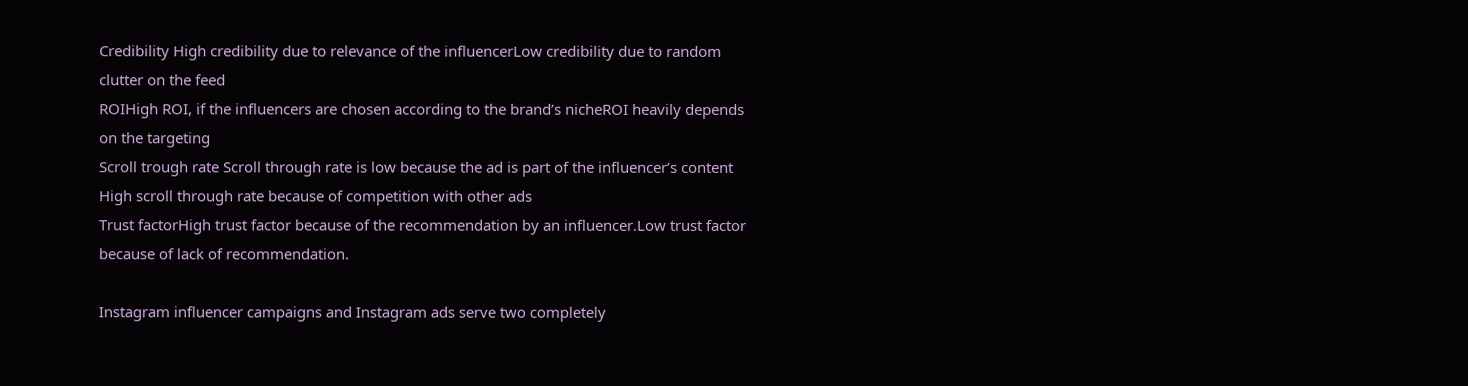Credibility High credibility due to relevance of the influencerLow credibility due to random clutter on the feed
ROIHigh ROI, if the influencers are chosen according to the brand’s nicheROI heavily depends on the targeting
Scroll trough rate Scroll through rate is low because the ad is part of the influencer’s content High scroll through rate because of competition with other ads
Trust factorHigh trust factor because of the recommendation by an influencer.Low trust factor because of lack of recommendation.

Instagram influencer campaigns and Instagram ads serve two completely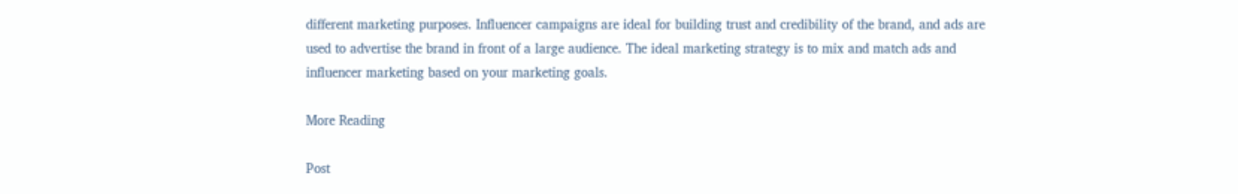different marketing purposes. Influencer campaigns are ideal for building trust and credibility of the brand, and ads are used to advertise the brand in front of a large audience. The ideal marketing strategy is to mix and match ads and influencer marketing based on your marketing goals.

More Reading

Post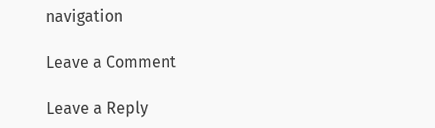navigation

Leave a Comment

Leave a Reply